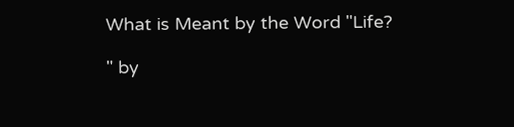What is Meant by the Word "Life?

" by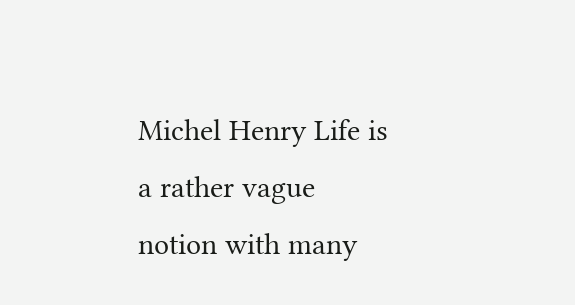Michel Henry Life is a rather vague notion with many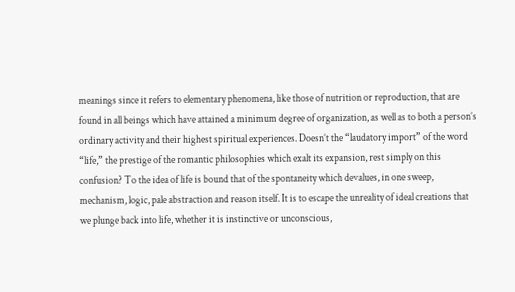meanings since it refers to elementary phenomena, like those of nutrition or reproduction, that are found in all beings which have attained a minimum degree of organization, as well as to both a person’s ordinary activity and their highest spiritual experiences. Doesn’t the “laudatory import” of the word “life,” the prestige of the romantic philosophies which exalt its expansion, rest simply on this confusion? To the idea of life is bound that of the spontaneity which devalues, in one sweep, mechanism, logic, pale abstraction and reason itself. It is to escape the unreality of ideal creations that we plunge back into life, whether it is instinctive or unconscious,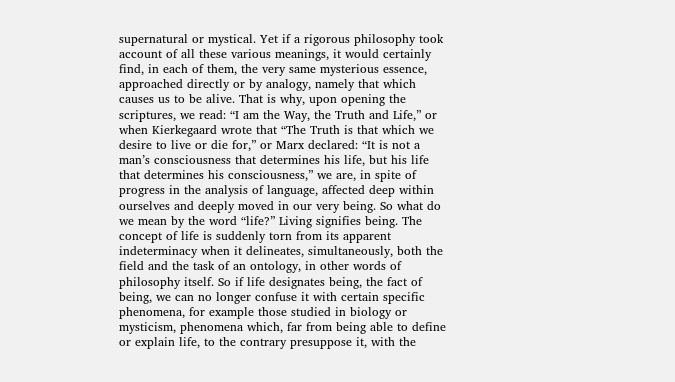supernatural or mystical. Yet if a rigorous philosophy took account of all these various meanings, it would certainly find, in each of them, the very same mysterious essence, approached directly or by analogy, namely that which causes us to be alive. That is why, upon opening the scriptures, we read: “I am the Way, the Truth and Life,” or when Kierkegaard wrote that “The Truth is that which we desire to live or die for,” or Marx declared: “It is not a man’s consciousness that determines his life, but his life that determines his consciousness,” we are, in spite of progress in the analysis of language, affected deep within ourselves and deeply moved in our very being. So what do we mean by the word “life?” Living signifies being. The concept of life is suddenly torn from its apparent indeterminacy when it delineates, simultaneously, both the field and the task of an ontology, in other words of philosophy itself. So if life designates being, the fact of being, we can no longer confuse it with certain specific phenomena, for example those studied in biology or mysticism, phenomena which, far from being able to define or explain life, to the contrary presuppose it, with the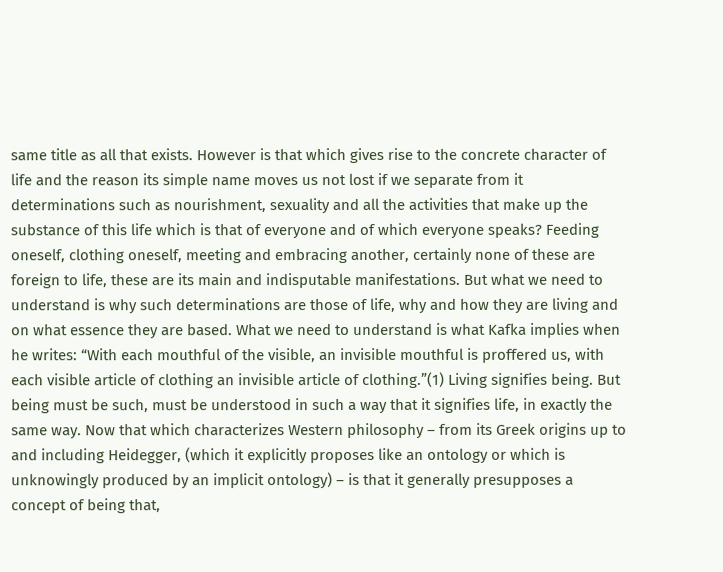same title as all that exists. However is that which gives rise to the concrete character of life and the reason its simple name moves us not lost if we separate from it determinations such as nourishment, sexuality and all the activities that make up the substance of this life which is that of everyone and of which everyone speaks? Feeding oneself, clothing oneself, meeting and embracing another, certainly none of these are foreign to life, these are its main and indisputable manifestations. But what we need to understand is why such determinations are those of life, why and how they are living and on what essence they are based. What we need to understand is what Kafka implies when he writes: “With each mouthful of the visible, an invisible mouthful is proffered us, with each visible article of clothing an invisible article of clothing.”(1) Living signifies being. But being must be such, must be understood in such a way that it signifies life, in exactly the same way. Now that which characterizes Western philosophy – from its Greek origins up to and including Heidegger, (which it explicitly proposes like an ontology or which is unknowingly produced by an implicit ontology) – is that it generally presupposes a concept of being that,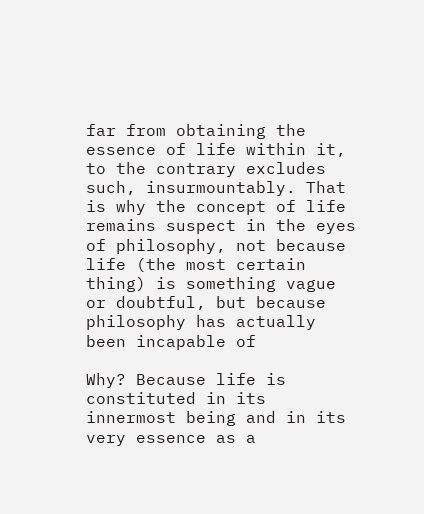far from obtaining the essence of life within it, to the contrary excludes such, insurmountably. That is why the concept of life remains suspect in the eyes of philosophy, not because life (the most certain thing) is something vague or doubtful, but because philosophy has actually been incapable of

Why? Because life is constituted in its innermost being and in its very essence as a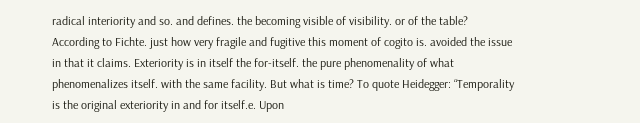radical interiority and so. and defines. the becoming visible of visibility. or of the table? According to Fichte. just how very fragile and fugitive this moment of cogito is. avoided the issue in that it claims. Exteriority is in itself the for-itself. the pure phenomenality of what phenomenalizes itself. with the same facility. But what is time? To quote Heidegger: “Temporality is the original exteriority in and for itself.e. Upon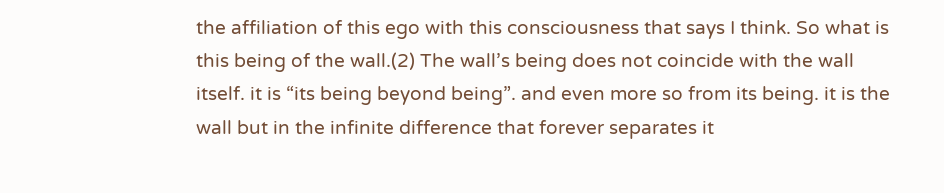the affiliation of this ego with this consciousness that says I think. So what is this being of the wall.(2) The wall’s being does not coincide with the wall itself. it is “its being beyond being”. and even more so from its being. it is the wall but in the infinite difference that forever separates it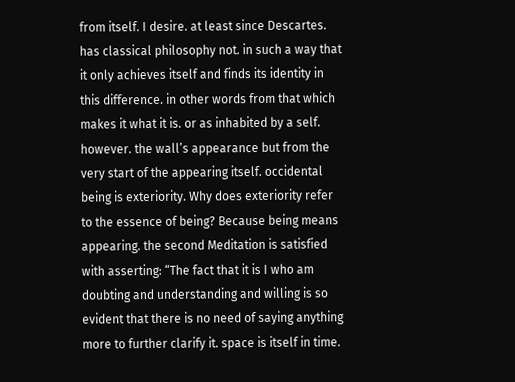from itself. I desire. at least since Descartes. has classical philosophy not. in such a way that it only achieves itself and finds its identity in this difference. in other words from that which makes it what it is. or as inhabited by a self. however. the wall’s appearance but from the very start of the appearing itself. occidental being is exteriority. Why does exteriority refer to the essence of being? Because being means appearing. the second Meditation is satisfied with asserting: “The fact that it is I who am doubting and understanding and willing is so evident that there is no need of saying anything more to further clarify it. space is itself in time.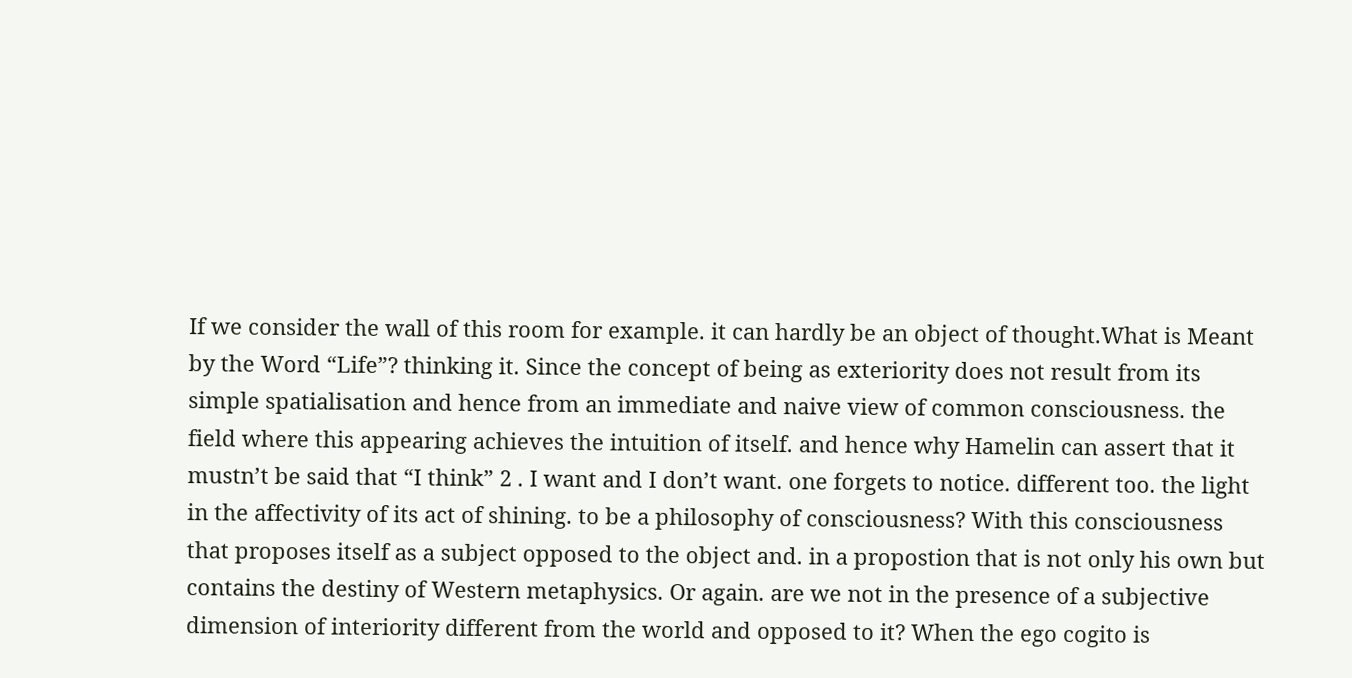If we consider the wall of this room for example. it can hardly be an object of thought.What is Meant by the Word “Life”? thinking it. Since the concept of being as exteriority does not result from its simple spatialisation and hence from an immediate and naive view of common consciousness. the field where this appearing achieves the intuition of itself. and hence why Hamelin can assert that it mustn’t be said that “I think” 2 . I want and I don’t want. one forgets to notice. different too. the light in the affectivity of its act of shining. to be a philosophy of consciousness? With this consciousness that proposes itself as a subject opposed to the object and. in a propostion that is not only his own but contains the destiny of Western metaphysics. Or again. are we not in the presence of a subjective dimension of interiority different from the world and opposed to it? When the ego cogito is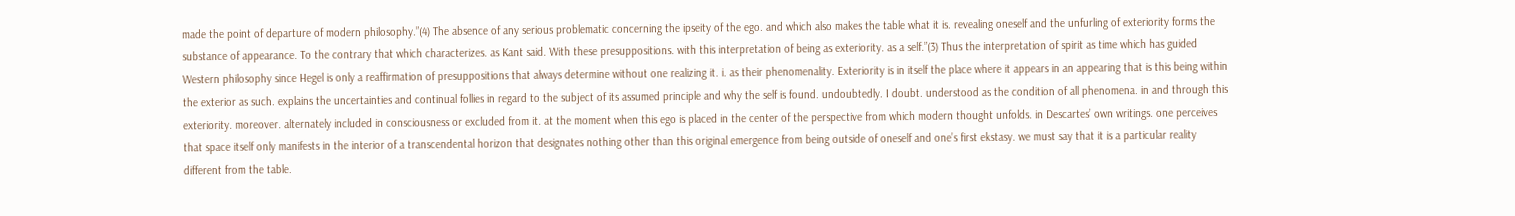made the point of departure of modern philosophy.”(4) The absence of any serious problematic concerning the ipseity of the ego. and which also makes the table what it is. revealing oneself and the unfurling of exteriority forms the substance of appearance. To the contrary that which characterizes. as Kant said. With these presuppositions. with this interpretation of being as exteriority. as a self.”(3) Thus the interpretation of spirit as time which has guided Western philosophy since Hegel is only a reaffirmation of presuppositions that always determine without one realizing it. i. as their phenomenality. Exteriority is in itself the place where it appears in an appearing that is this being within the exterior as such. explains the uncertainties and continual follies in regard to the subject of its assumed principle and why the self is found. undoubtedly. I doubt. understood as the condition of all phenomena. in and through this exteriority. moreover. alternately included in consciousness or excluded from it. at the moment when this ego is placed in the center of the perspective from which modern thought unfolds. in Descartes’ own writings. one perceives that space itself only manifests in the interior of a transcendental horizon that designates nothing other than this original emergence from being outside of oneself and one’s first ekstasy. we must say that it is a particular reality different from the table.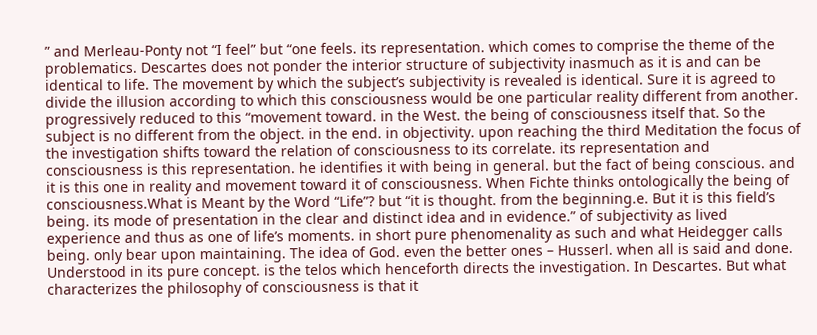” and Merleau-Ponty not “I feel” but “one feels. its representation. which comes to comprise the theme of the problematics. Descartes does not ponder the interior structure of subjectivity inasmuch as it is and can be identical to life. The movement by which the subject’s subjectivity is revealed is identical. Sure it is agreed to divide the illusion according to which this consciousness would be one particular reality different from another. progressively reduced to this “movement toward. in the West. the being of consciousness itself that. So the subject is no different from the object. in the end. in objectivity. upon reaching the third Meditation the focus of the investigation shifts toward the relation of consciousness to its correlate. its representation and consciousness is this representation. he identifies it with being in general. but the fact of being conscious. and it is this one in reality and movement toward it of consciousness. When Fichte thinks ontologically the being of consciousness.What is Meant by the Word “Life”? but “it is thought. from the beginning.e. But it is this field’s being. its mode of presentation in the clear and distinct idea and in evidence.” of subjectivity as lived experience and thus as one of life’s moments. in short pure phenomenality as such and what Heidegger calls being. only bear upon maintaining. The idea of God. even the better ones – Husserl. when all is said and done. Understood in its pure concept. is the telos which henceforth directs the investigation. In Descartes. But what characterizes the philosophy of consciousness is that it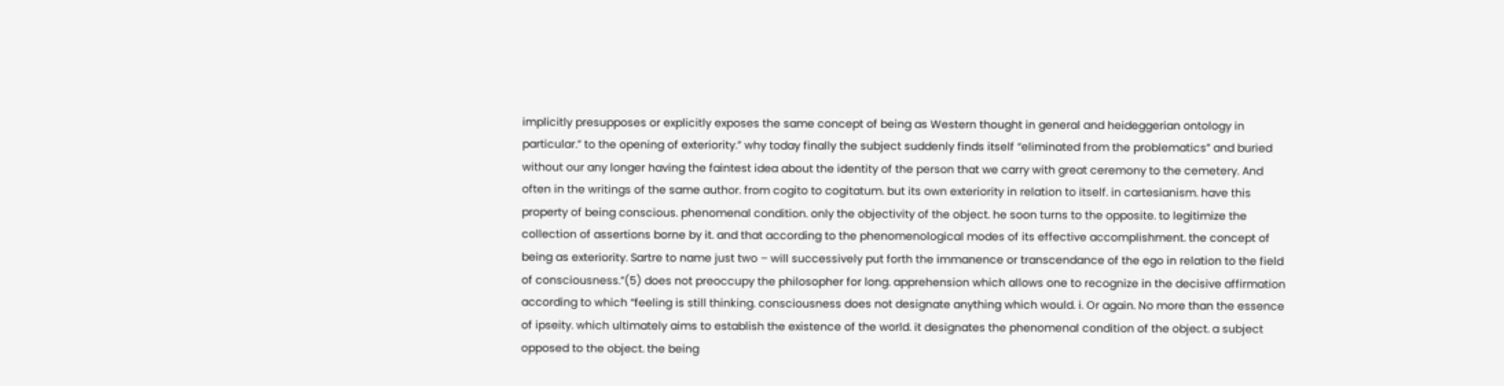implicitly presupposes or explicitly exposes the same concept of being as Western thought in general and heideggerian ontology in particular.” to the opening of exteriority.” why today finally the subject suddenly finds itself “eliminated from the problematics” and buried without our any longer having the faintest idea about the identity of the person that we carry with great ceremony to the cemetery. And often in the writings of the same author. from cogito to cogitatum. but its own exteriority in relation to itself. in cartesianism. have this property of being conscious. phenomenal condition. only the objectivity of the object. he soon turns to the opposite. to legitimize the collection of assertions borne by it. and that according to the phenomenological modes of its effective accomplishment. the concept of being as exteriority. Sartre to name just two – will successively put forth the immanence or transcendance of the ego in relation to the field of consciousness.”(5) does not preoccupy the philosopher for long. apprehension which allows one to recognize in the decisive affirmation according to which “feeling is still thinking. consciousness does not designate anything which would. i. Or again. No more than the essence of ipseity. which ultimately aims to establish the existence of the world. it designates the phenomenal condition of the object. a subject opposed to the object. the being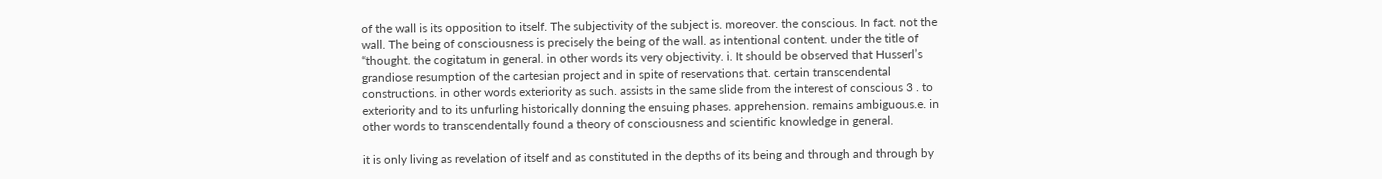of the wall is its opposition to itself. The subjectivity of the subject is. moreover. the conscious. In fact. not the wall. The being of consciousness is precisely the being of the wall. as intentional content. under the title of “thought. the cogitatum in general. in other words its very objectivity. i. It should be observed that Husserl’s grandiose resumption of the cartesian project and in spite of reservations that. certain transcendental constructions. in other words exteriority as such. assists in the same slide from the interest of conscious 3 . to exteriority and to its unfurling historically donning the ensuing phases. apprehension. remains ambiguous.e. in other words to transcendentally found a theory of consciousness and scientific knowledge in general.

it is only living as revelation of itself and as constituted in the depths of its being and through and through by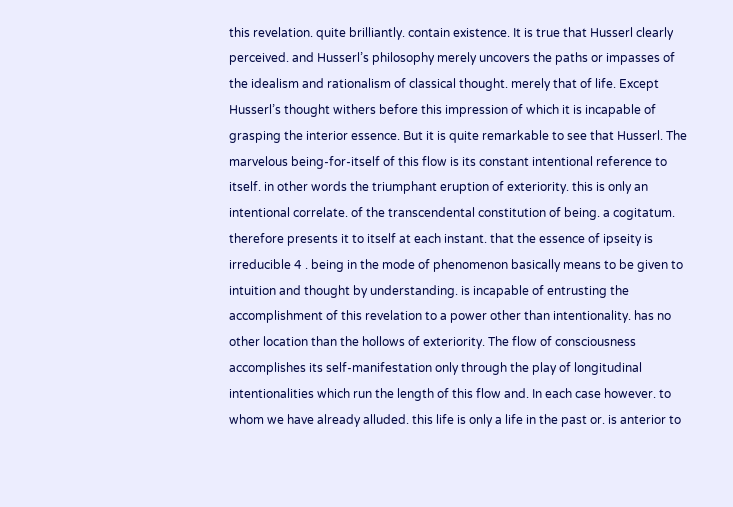this revelation. quite brilliantly. contain existence. It is true that Husserl clearly perceived. and Husserl’s philosophy merely uncovers the paths or impasses of the idealism and rationalism of classical thought. merely that of life. Except Husserl’s thought withers before this impression of which it is incapable of grasping the interior essence. But it is quite remarkable to see that Husserl. The marvelous being-for-itself of this flow is its constant intentional reference to itself. in other words the triumphant eruption of exteriority. this is only an intentional correlate. of the transcendental constitution of being. a cogitatum. therefore presents it to itself at each instant. that the essence of ipseity is irreducible 4 . being in the mode of phenomenon basically means to be given to intuition and thought by understanding. is incapable of entrusting the accomplishment of this revelation to a power other than intentionality. has no other location than the hollows of exteriority. The flow of consciousness accomplishes its self-manifestation only through the play of longitudinal intentionalities which run the length of this flow and. In each case however. to whom we have already alluded. this life is only a life in the past or. is anterior to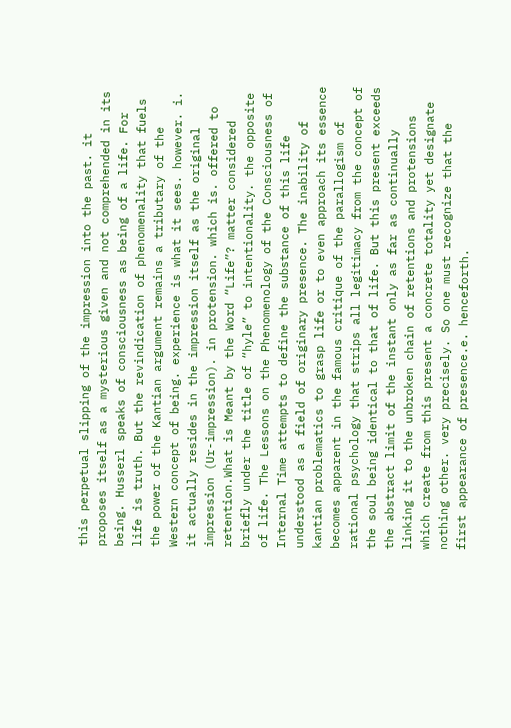this perpetual slipping of the impression into the past. it proposes itself as a mysterious given and not comprehended in its being. Husserl speaks of consciousness as being of a life. For life is truth. But the revindication of phenomenality that fuels the power of the Kantian argument remains a tributary of the Western concept of being. experience is what it sees. however. i. it actually resides in the impression itself as the original impression (Ur-impression). in protension. which is. offered to retention.What is Meant by the Word “Life”? matter considered briefly under the title of “hyle” to intentionality. the opposite of life. The Lessons on the Phenomenology of the Consciousness of Internal Time attempts to define the substance of this life understood as a field of originary presence. The inability of kantian problematics to grasp life or to even approach its essence becomes apparent in the famous critique of the parallogism of rational psychology that strips all legitimacy from the concept of the soul being identical to that of life. But this present exceeds the abstract limit of the instant only as far as continually linking it to the unbroken chain of retentions and protensions which create from this present a concrete totality yet designate nothing other. very precisely. So one must recognize that the first appearance of presence.e. henceforth.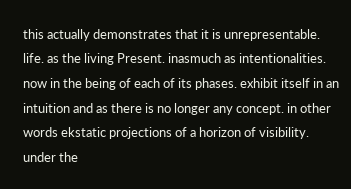this actually demonstrates that it is unrepresentable. life. as the living Present. inasmuch as intentionalities. now in the being of each of its phases. exhibit itself in an intuition and as there is no longer any concept. in other words ekstatic projections of a horizon of visibility. under the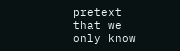pretext that we only know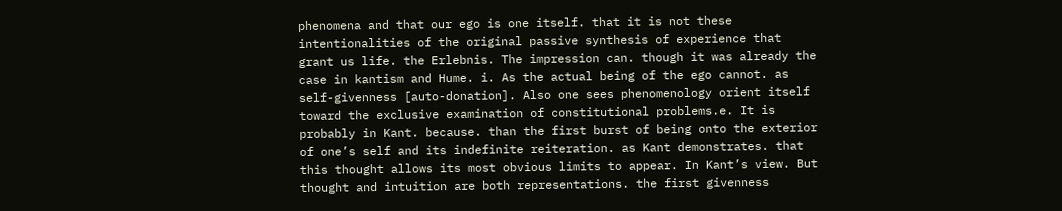phenomena and that our ego is one itself. that it is not these intentionalities of the original passive synthesis of experience that grant us life. the Erlebnis. The impression can. though it was already the case in kantism and Hume. i. As the actual being of the ego cannot. as self-givenness [auto-donation]. Also one sees phenomenology orient itself toward the exclusive examination of constitutional problems.e. It is probably in Kant. because. than the first burst of being onto the exterior of one’s self and its indefinite reiteration. as Kant demonstrates. that this thought allows its most obvious limits to appear. In Kant’s view. But thought and intuition are both representations. the first givenness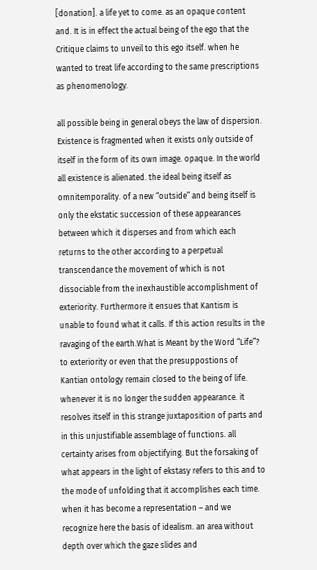[donation]. a life yet to come. as an opaque content and. It is in effect the actual being of the ego that the Critique claims to unveil to this ego itself. when he wanted to treat life according to the same prescriptions as phenomenology.

all possible being in general obeys the law of dispersion. Existence is fragmented when it exists only outside of itself in the form of its own image. opaque. In the world all existence is alienated. the ideal being itself as omnitemporality. of a new “outside” and being itself is only the ekstatic succession of these appearances between which it disperses and from which each returns to the other according to a perpetual transcendance the movement of which is not dissociable from the inexhaustible accomplishment of exteriority. Furthermore it ensues that Kantism is unable to found what it calls. If this action results in the ravaging of the earth.What is Meant by the Word “Life”? to exteriority or even that the presuppostions of Kantian ontology remain closed to the being of life. whenever it is no longer the sudden appearance. it resolves itself in this strange juxtaposition of parts and in this unjustifiable assemblage of functions. all certainty arises from objectifying. But the forsaking of what appears in the light of ekstasy refers to this and to the mode of unfolding that it accomplishes each time. when it has become a representation – and we recognize here the basis of idealism. an area without depth over which the gaze slides and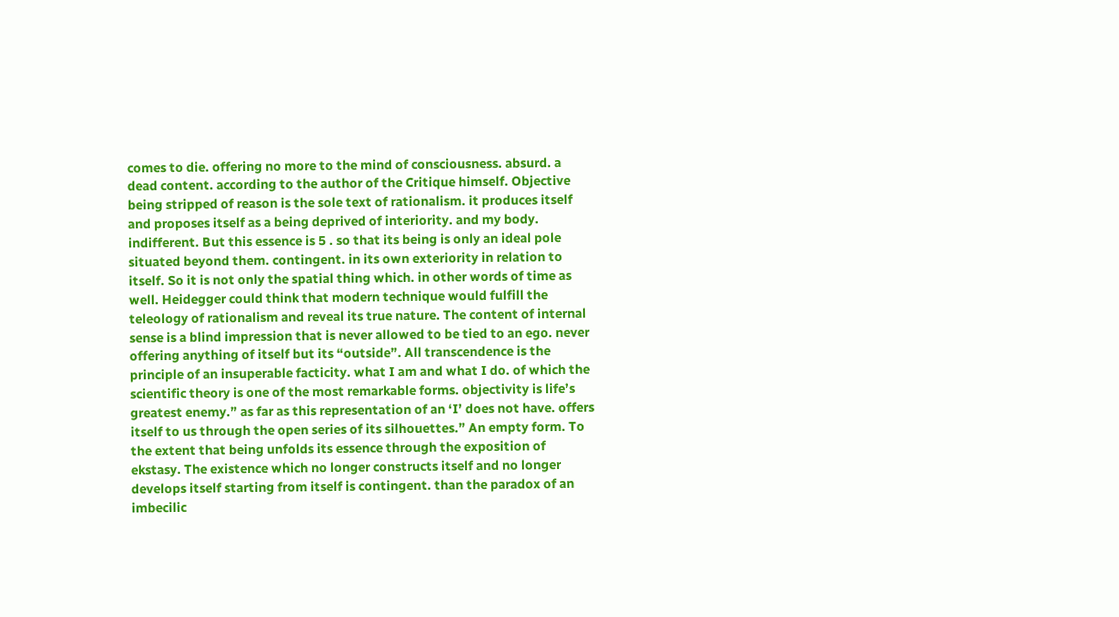comes to die. offering no more to the mind of consciousness. absurd. a dead content. according to the author of the Critique himself. Objective being stripped of reason is the sole text of rationalism. it produces itself and proposes itself as a being deprived of interiority. and my body. indifferent. But this essence is 5 . so that its being is only an ideal pole situated beyond them. contingent. in its own exteriority in relation to itself. So it is not only the spatial thing which. in other words of time as well. Heidegger could think that modern technique would fulfill the teleology of rationalism and reveal its true nature. The content of internal sense is a blind impression that is never allowed to be tied to an ego. never offering anything of itself but its “outside”. All transcendence is the principle of an insuperable facticity. what I am and what I do. of which the scientific theory is one of the most remarkable forms. objectivity is life’s greatest enemy.” as far as this representation of an ‘I’ does not have. offers itself to us through the open series of its silhouettes.” An empty form. To the extent that being unfolds its essence through the exposition of ekstasy. The existence which no longer constructs itself and no longer develops itself starting from itself is contingent. than the paradox of an imbecilic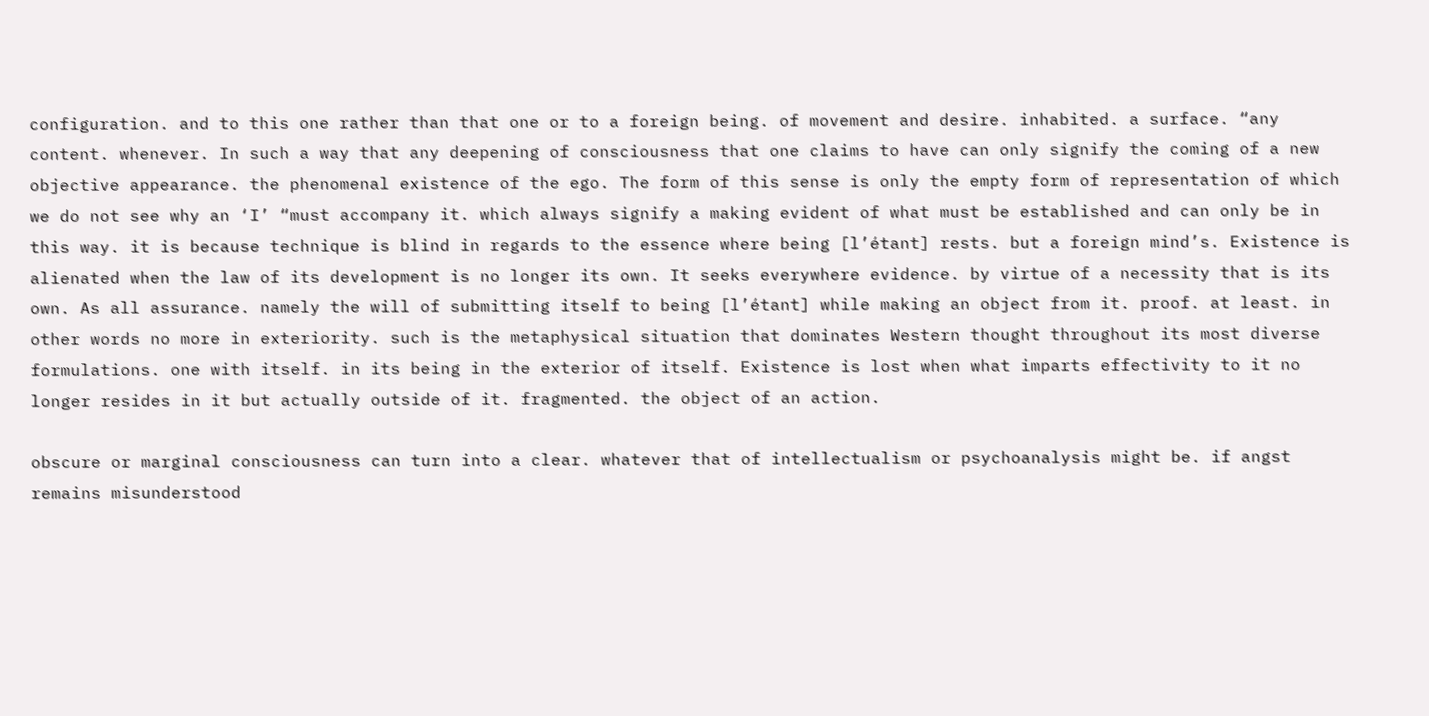configuration. and to this one rather than that one or to a foreign being. of movement and desire. inhabited. a surface. “any content. whenever. In such a way that any deepening of consciousness that one claims to have can only signify the coming of a new objective appearance. the phenomenal existence of the ego. The form of this sense is only the empty form of representation of which we do not see why an ‘I’ “must accompany it. which always signify a making evident of what must be established and can only be in this way. it is because technique is blind in regards to the essence where being [l’étant] rests. but a foreign mind’s. Existence is alienated when the law of its development is no longer its own. It seeks everywhere evidence. by virtue of a necessity that is its own. As all assurance. namely the will of submitting itself to being [l’étant] while making an object from it. proof. at least. in other words no more in exteriority. such is the metaphysical situation that dominates Western thought throughout its most diverse formulations. one with itself. in its being in the exterior of itself. Existence is lost when what imparts effectivity to it no longer resides in it but actually outside of it. fragmented. the object of an action.

obscure or marginal consciousness can turn into a clear. whatever that of intellectualism or psychoanalysis might be. if angst remains misunderstood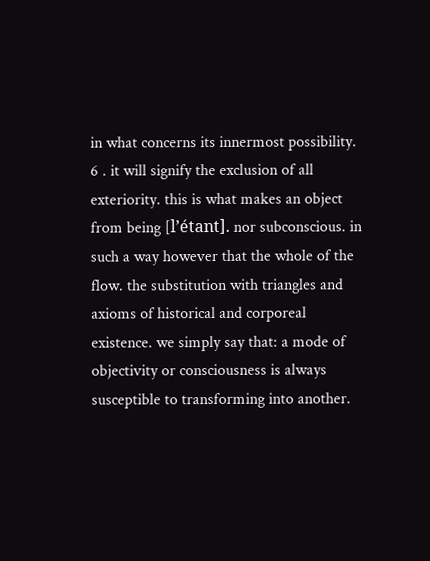in what concerns its innermost possibility. 6 . it will signify the exclusion of all exteriority. this is what makes an object from being [l’étant]. nor subconscious. in such a way however that the whole of the flow. the substitution with triangles and axioms of historical and corporeal existence. we simply say that: a mode of objectivity or consciousness is always susceptible to transforming into another.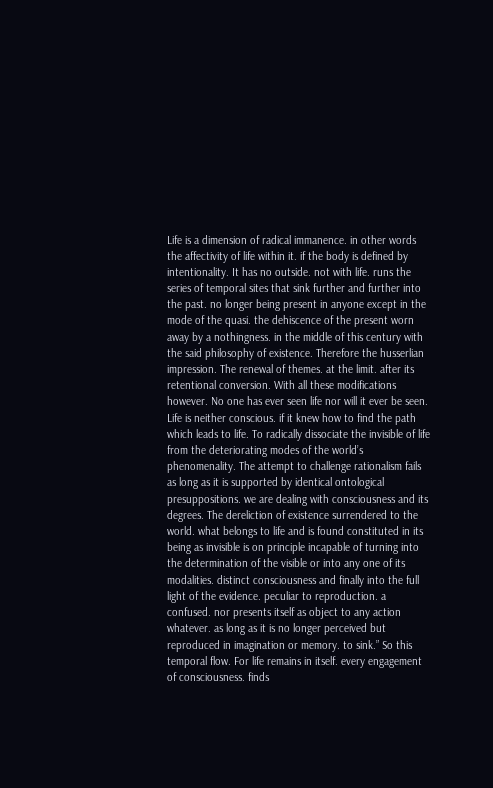Life is a dimension of radical immanence. in other words the affectivity of life within it. if the body is defined by intentionality. It has no outside. not with life. runs the series of temporal sites that sink further and further into the past. no longer being present in anyone except in the mode of the quasi. the dehiscence of the present worn away by a nothingness. in the middle of this century with the said philosophy of existence. Therefore the husserlian impression. The renewal of themes. at the limit. after its retentional conversion. With all these modifications however. No one has ever seen life nor will it ever be seen. Life is neither conscious. if it knew how to find the path which leads to life. To radically dissociate the invisible of life from the deteriorating modes of the world’s phenomenality. The attempt to challenge rationalism fails as long as it is supported by identical ontological presuppositions. we are dealing with consciousness and its degrees. The dereliction of existence surrendered to the world. what belongs to life and is found constituted in its being as invisible is on principle incapable of turning into the determination of the visible or into any one of its modalities. distinct consciousness and finally into the full light of the evidence. peculiar to reproduction. a confused. nor presents itself as object to any action whatever. as long as it is no longer perceived but reproduced in imagination or memory. to sink.” So this temporal flow. For life remains in itself. every engagement of consciousness. finds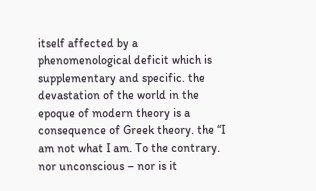itself affected by a phenomenological deficit which is supplementary and specific. the devastation of the world in the epoque of modern theory is a consequence of Greek theory. the “I am not what I am. To the contrary. nor unconscious – nor is it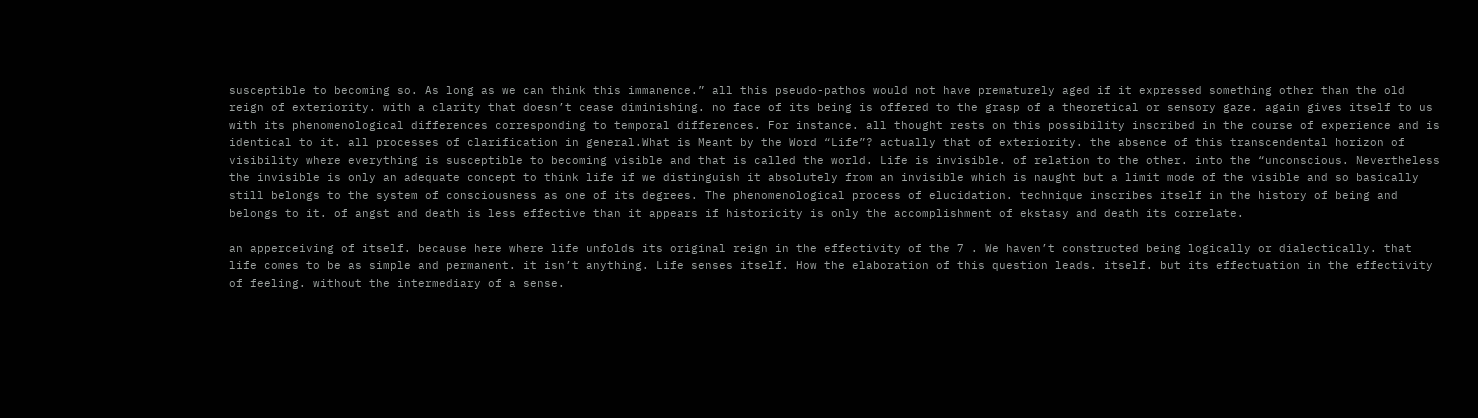susceptible to becoming so. As long as we can think this immanence.” all this pseudo-pathos would not have prematurely aged if it expressed something other than the old reign of exteriority. with a clarity that doesn’t cease diminishing. no face of its being is offered to the grasp of a theoretical or sensory gaze. again gives itself to us with its phenomenological differences corresponding to temporal differences. For instance. all thought rests on this possibility inscribed in the course of experience and is identical to it. all processes of clarification in general.What is Meant by the Word “Life”? actually that of exteriority. the absence of this transcendental horizon of visibility where everything is susceptible to becoming visible and that is called the world. Life is invisible. of relation to the other. into the “unconscious. Nevertheless the invisible is only an adequate concept to think life if we distinguish it absolutely from an invisible which is naught but a limit mode of the visible and so basically still belongs to the system of consciousness as one of its degrees. The phenomenological process of elucidation. technique inscribes itself in the history of being and belongs to it. of angst and death is less effective than it appears if historicity is only the accomplishment of ekstasy and death its correlate.

an apperceiving of itself. because here where life unfolds its original reign in the effectivity of the 7 . We haven’t constructed being logically or dialectically. that life comes to be as simple and permanent. it isn’t anything. Life senses itself. How the elaboration of this question leads. itself. but its effectuation in the effectivity of feeling. without the intermediary of a sense.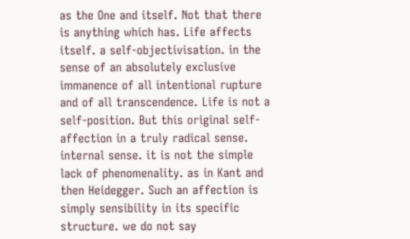as the One and itself. Not that there is anything which has. Life affects itself. a self-objectivisation. in the sense of an absolutely exclusive immanence of all intentional rupture and of all transcendence. Life is not a self-position. But this original self-affection in a truly radical sense. internal sense. it is not the simple lack of phenomenality. as in Kant and then Heidegger. Such an affection is simply sensibility in its specific structure. we do not say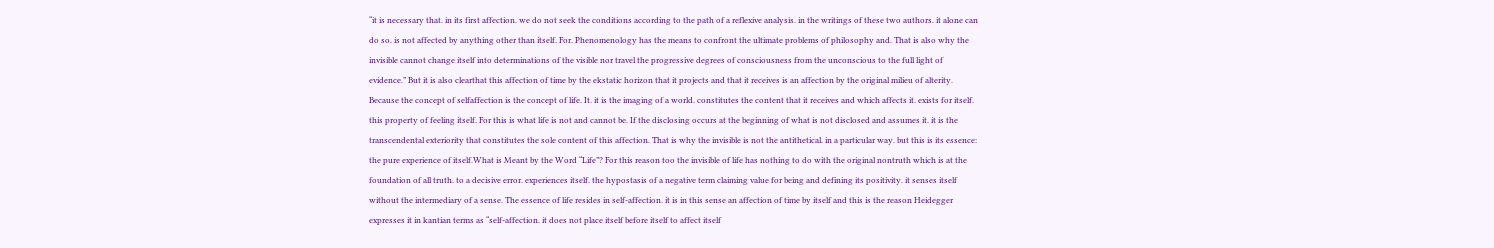“it is necessary that. in its first affection. we do not seek the conditions according to the path of a reflexive analysis. in the writings of these two authors. it alone can do so. is not affected by anything other than itself. For. Phenomenology has the means to confront the ultimate problems of philosophy and. That is also why the invisible cannot change itself into determinations of the visible nor travel the progressive degrees of consciousness from the unconscious to the full light of evidence.” But it is also clearthat this affection of time by the ekstatic horizon that it projects and that it receives is an affection by the original milieu of alterity. Because the concept of selfaffection is the concept of life. It. it is the imaging of a world. constitutes the content that it receives and which affects it. exists for itself. this property of feeling itself. For this is what life is not and cannot be. If the disclosing occurs at the beginning of what is not disclosed and assumes it. it is the transcendental exteriority that constitutes the sole content of this affection. That is why the invisible is not the antithetical. in a particular way. but this is its essence: the pure experience of itself.What is Meant by the Word “Life”? For this reason too the invisible of life has nothing to do with the original nontruth which is at the foundation of all truth. to a decisive error. experiences itself. the hypostasis of a negative term claiming value for being and defining its positivity. it senses itself without the intermediary of a sense. The essence of life resides in self-affection. it is in this sense an affection of time by itself and this is the reason Heidegger expresses it in kantian terms as “self-affection. it does not place itself before itself to affect itself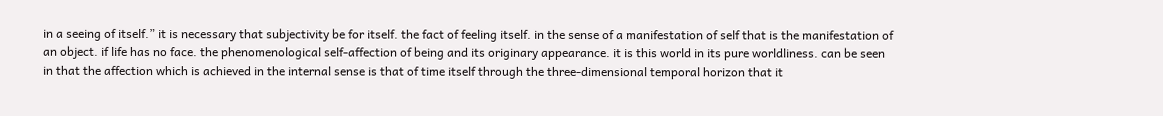in a seeing of itself.” it is necessary that subjectivity be for itself. the fact of feeling itself. in the sense of a manifestation of self that is the manifestation of an object. if life has no face. the phenomenological self-affection of being and its originary appearance. it is this world in its pure worldliness. can be seen in that the affection which is achieved in the internal sense is that of time itself through the three-dimensional temporal horizon that it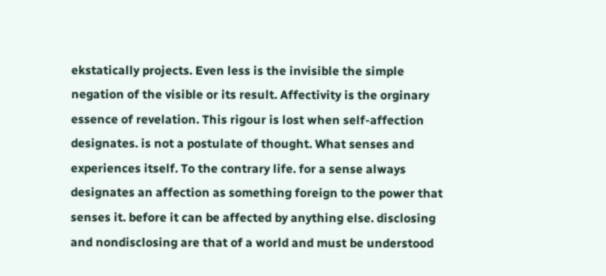ekstatically projects. Even less is the invisible the simple negation of the visible or its result. Affectivity is the orginary essence of revelation. This rigour is lost when self-affection designates. is not a postulate of thought. What senses and experiences itself. To the contrary life. for a sense always designates an affection as something foreign to the power that senses it. before it can be affected by anything else. disclosing and nondisclosing are that of a world and must be understood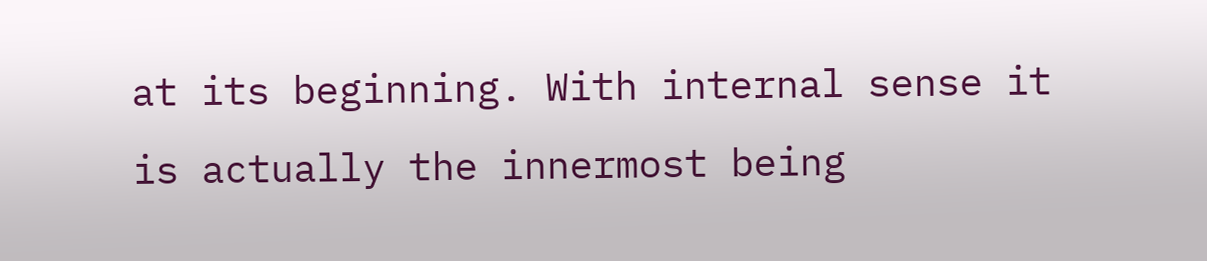at its beginning. With internal sense it is actually the innermost being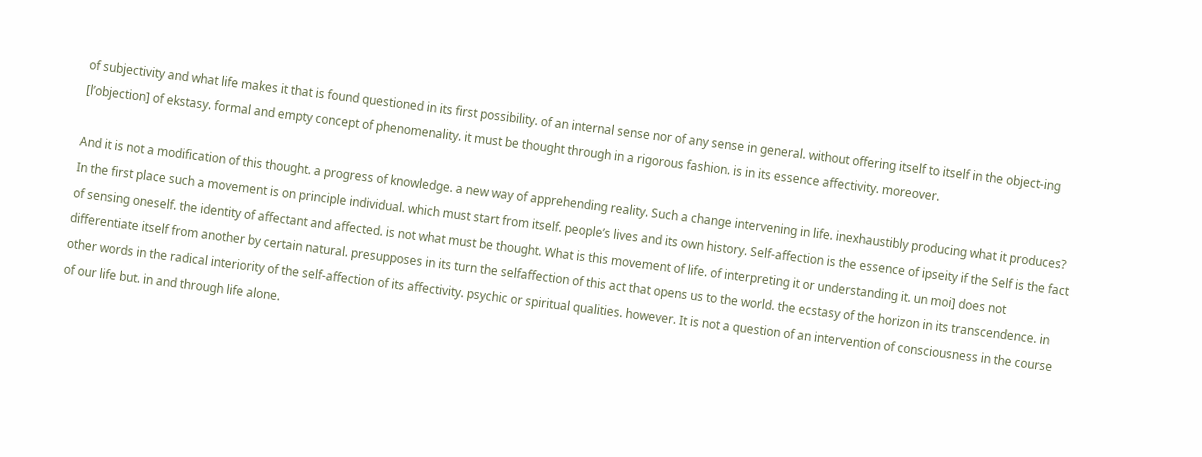of subjectivity and what life makes it that is found questioned in its first possibility. of an internal sense nor of any sense in general. without offering itself to itself in the object-ing [l’objection] of ekstasy. formal and empty concept of phenomenality. it must be thought through in a rigorous fashion. is in its essence affectivity. moreover.

And it is not a modification of this thought. a progress of knowledge. a new way of apprehending reality. Such a change intervening in life. inexhaustibly producing what it produces? In the first place such a movement is on principle individual. which must start from itself. people’s lives and its own history. Self-affection is the essence of ipseity if the Self is the fact of sensing oneself. the identity of affectant and affected. is not what must be thought. What is this movement of life. of interpreting it or understanding it. un moi] does not differentiate itself from another by certain natural. presupposes in its turn the selfaffection of this act that opens us to the world. the ecstasy of the horizon in its transcendence. in other words in the radical interiority of the self-affection of its affectivity. psychic or spiritual qualities. however. It is not a question of an intervention of consciousness in the course of our life but. in and through life alone.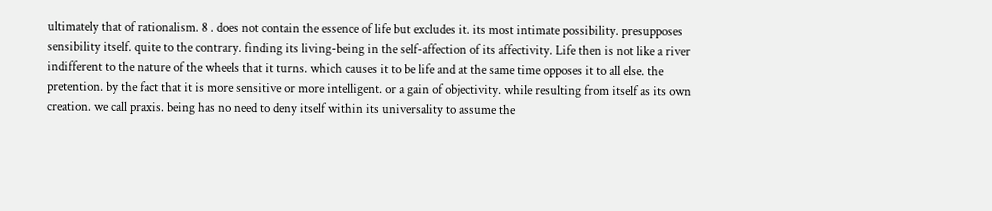ultimately that of rationalism. 8 . does not contain the essence of life but excludes it. its most intimate possibility. presupposes sensibility itself. quite to the contrary. finding its living-being in the self-affection of its affectivity. Life then is not like a river indifferent to the nature of the wheels that it turns. which causes it to be life and at the same time opposes it to all else. the pretention. by the fact that it is more sensitive or more intelligent. or a gain of objectivity. while resulting from itself as its own creation. we call praxis. being has no need to deny itself within its universality to assume the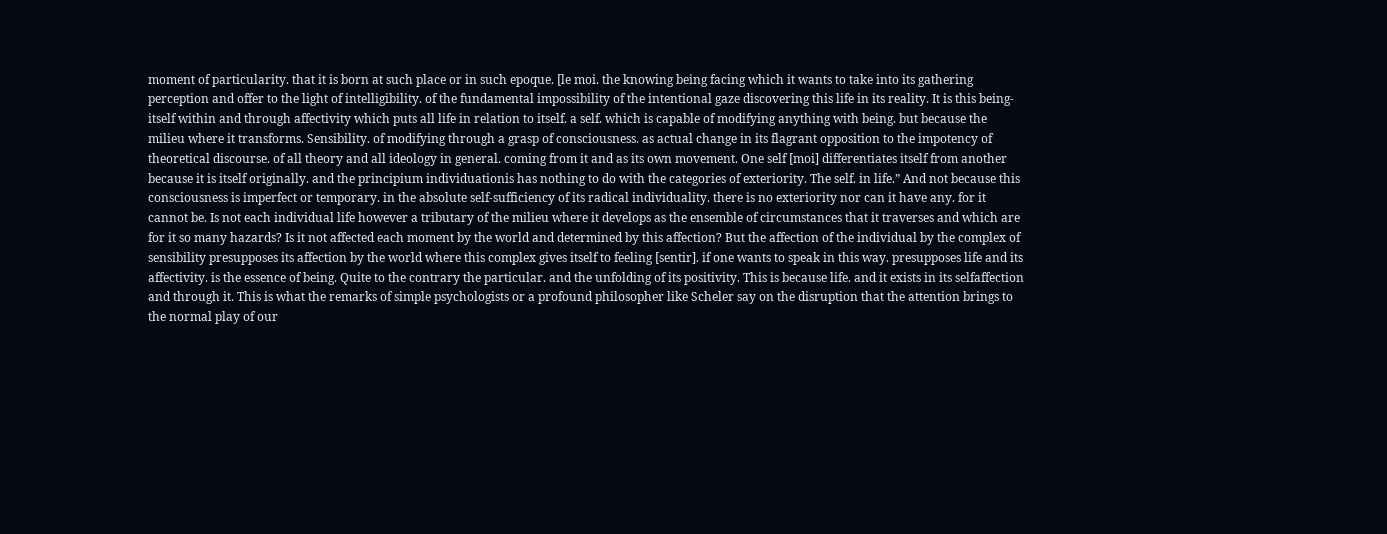moment of particularity. that it is born at such place or in such epoque. [le moi. the knowing being facing which it wants to take into its gathering perception and offer to the light of intelligibility. of the fundamental impossibility of the intentional gaze discovering this life in its reality. It is this being-itself within and through affectivity which puts all life in relation to itself. a self. which is capable of modifying anything with being. but because the milieu where it transforms. Sensibility. of modifying through a grasp of consciousness. as actual change in its flagrant opposition to the impotency of theoretical discourse. of all theory and all ideology in general. coming from it and as its own movement. One self [moi] differentiates itself from another because it is itself originally. and the principium individuationis has nothing to do with the categories of exteriority. The self. in life.” And not because this consciousness is imperfect or temporary. in the absolute self-sufficiency of its radical individuality. there is no exteriority nor can it have any. for it cannot be. Is not each individual life however a tributary of the milieu where it develops as the ensemble of circumstances that it traverses and which are for it so many hazards? Is it not affected each moment by the world and determined by this affection? But the affection of the individual by the complex of sensibility presupposes its affection by the world where this complex gives itself to feeling [sentir]. if one wants to speak in this way. presupposes life and its affectivity. is the essence of being. Quite to the contrary the particular. and the unfolding of its positivity. This is because life. and it exists in its selfaffection and through it. This is what the remarks of simple psychologists or a profound philosopher like Scheler say on the disruption that the attention brings to the normal play of our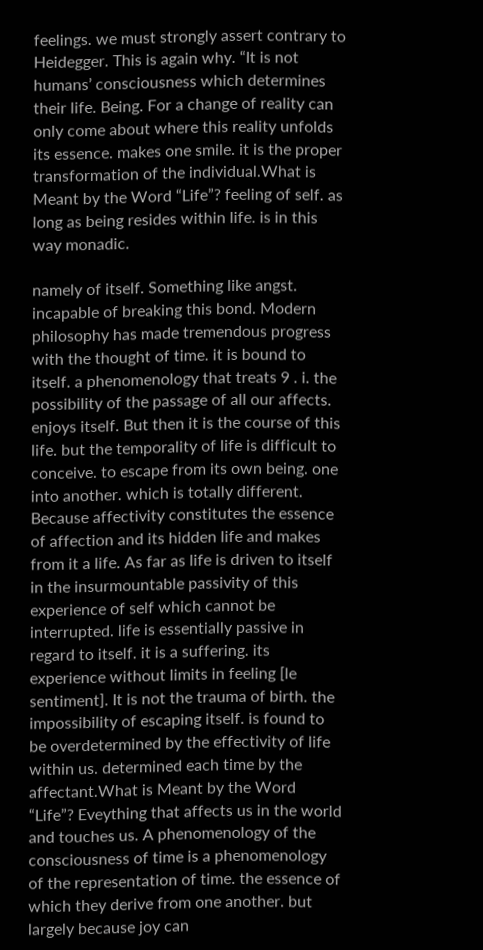feelings. we must strongly assert contrary to Heidegger. This is again why. “It is not humans’ consciousness which determines their life. Being. For a change of reality can only come about where this reality unfolds its essence. makes one smile. it is the proper transformation of the individual.What is Meant by the Word “Life”? feeling of self. as long as being resides within life. is in this way monadic.

namely of itself. Something like angst. incapable of breaking this bond. Modern philosophy has made tremendous progress with the thought of time. it is bound to itself. a phenomenology that treats 9 . i. the possibility of the passage of all our affects. enjoys itself. But then it is the course of this life. but the temporality of life is difficult to conceive. to escape from its own being. one into another. which is totally different. Because affectivity constitutes the essence of affection and its hidden life and makes from it a life. As far as life is driven to itself in the insurmountable passivity of this experience of self which cannot be interrupted. life is essentially passive in regard to itself. it is a suffering. its experience without limits in feeling [le sentiment]. It is not the trauma of birth. the impossibility of escaping itself. is found to be overdetermined by the effectivity of life within us. determined each time by the affectant.What is Meant by the Word “Life”? Eveything that affects us in the world and touches us. A phenomenology of the consciousness of time is a phenomenology of the representation of time. the essence of which they derive from one another. but largely because joy can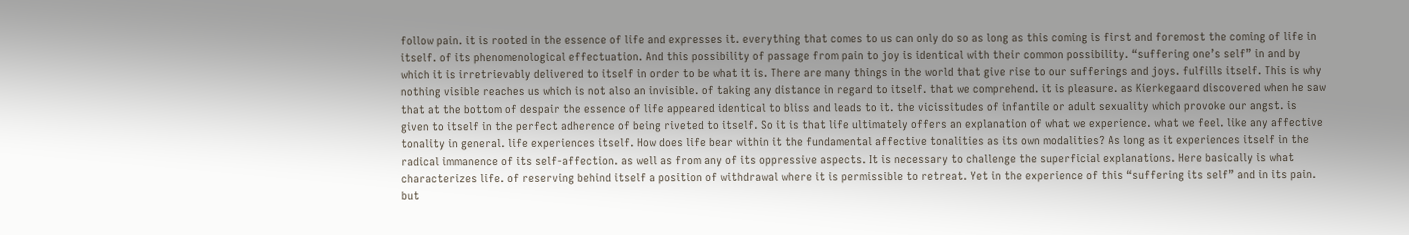follow pain. it is rooted in the essence of life and expresses it. everything that comes to us can only do so as long as this coming is first and foremost the coming of life in itself. of its phenomenological effectuation. And this possibility of passage from pain to joy is identical with their common possibility. “suffering one’s self” in and by which it is irretrievably delivered to itself in order to be what it is. There are many things in the world that give rise to our sufferings and joys. fulfills itself. This is why nothing visible reaches us which is not also an invisible. of taking any distance in regard to itself. that we comprehend. it is pleasure. as Kierkegaard discovered when he saw that at the bottom of despair the essence of life appeared identical to bliss and leads to it. the vicissitudes of infantile or adult sexuality which provoke our angst. is given to itself in the perfect adherence of being riveted to itself. So it is that life ultimately offers an explanation of what we experience. what we feel. like any affective tonality in general. life experiences itself. How does life bear within it the fundamental affective tonalities as its own modalities? As long as it experiences itself in the radical immanence of its self-affection. as well as from any of its oppressive aspects. It is necessary to challenge the superficial explanations. Here basically is what characterizes life. of reserving behind itself a position of withdrawal where it is permissible to retreat. Yet in the experience of this “suffering its self” and in its pain. but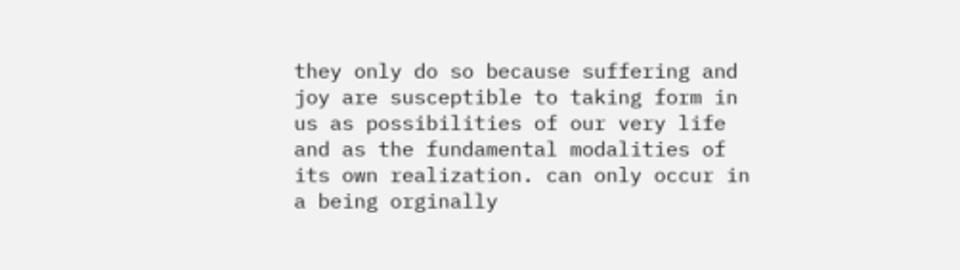they only do so because suffering and joy are susceptible to taking form in us as possibilities of our very life and as the fundamental modalities of its own realization. can only occur in a being orginally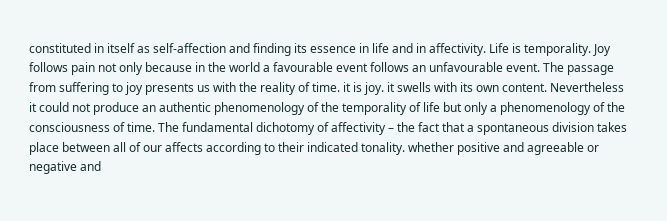constituted in itself as self-affection and finding its essence in life and in affectivity. Life is temporality. Joy follows pain not only because in the world a favourable event follows an unfavourable event. The passage from suffering to joy presents us with the reality of time. it is joy. it swells with its own content. Nevertheless it could not produce an authentic phenomenology of the temporality of life but only a phenomenology of the consciousness of time. The fundamental dichotomy of affectivity – the fact that a spontaneous division takes place between all of our affects according to their indicated tonality. whether positive and agreeable or negative and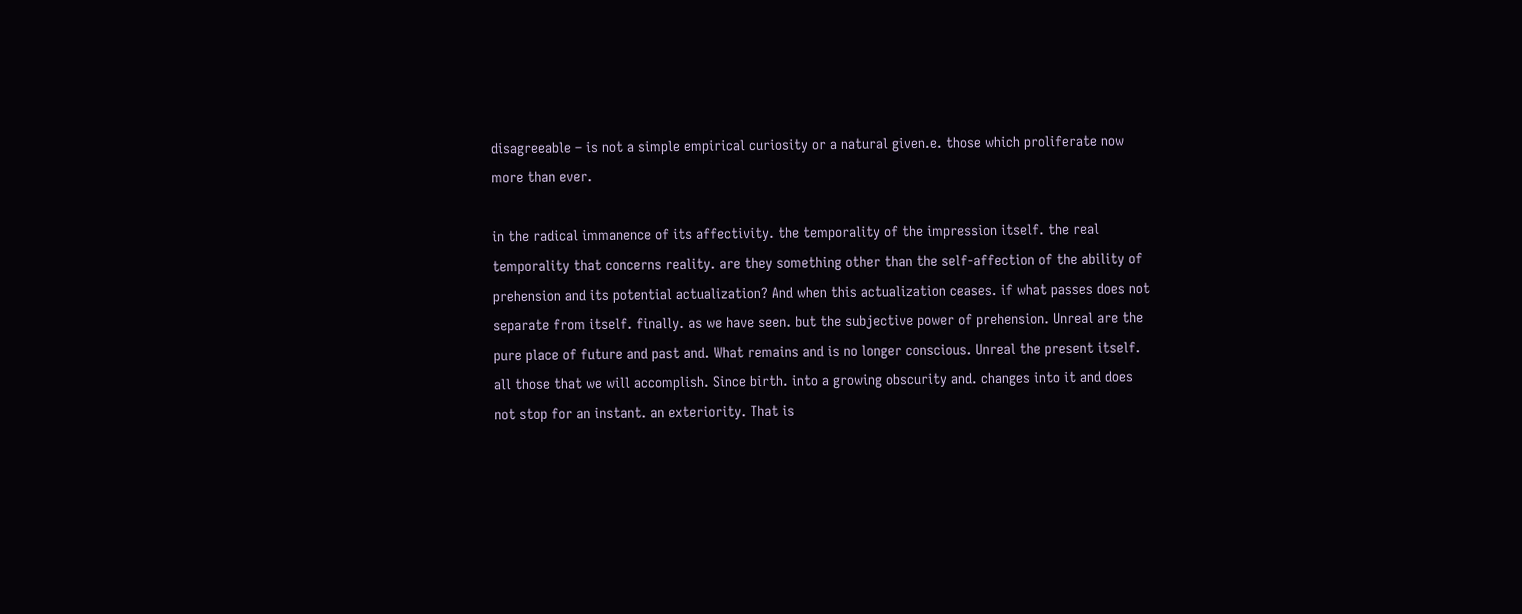disagreeable – is not a simple empirical curiosity or a natural given.e. those which proliferate now more than ever.

in the radical immanence of its affectivity. the temporality of the impression itself. the real temporality that concerns reality. are they something other than the self-affection of the ability of prehension and its potential actualization? And when this actualization ceases. if what passes does not separate from itself. finally. as we have seen. but the subjective power of prehension. Unreal are the pure place of future and past and. What remains and is no longer conscious. Unreal the present itself. all those that we will accomplish. Since birth. into a growing obscurity and. changes into it and does not stop for an instant. an exteriority. That is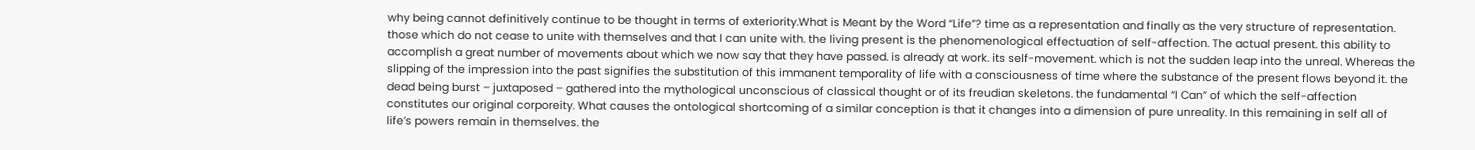why being cannot definitively continue to be thought in terms of exteriority.What is Meant by the Word “Life”? time as a representation and finally as the very structure of representation. those which do not cease to unite with themselves and that I can unite with. the living present is the phenomenological effectuation of self-affection. The actual present. this ability to accomplish a great number of movements about which we now say that they have passed. is already at work. its self-movement. which is not the sudden leap into the unreal. Whereas the slipping of the impression into the past signifies the substitution of this immanent temporality of life with a consciousness of time where the substance of the present flows beyond it. the dead being burst – juxtaposed – gathered into the mythological unconscious of classical thought or of its freudian skeletons. the fundamental “I Can” of which the self-affection constitutes our original corporeity. What causes the ontological shortcoming of a similar conception is that it changes into a dimension of pure unreality. In this remaining in self all of life’s powers remain in themselves. the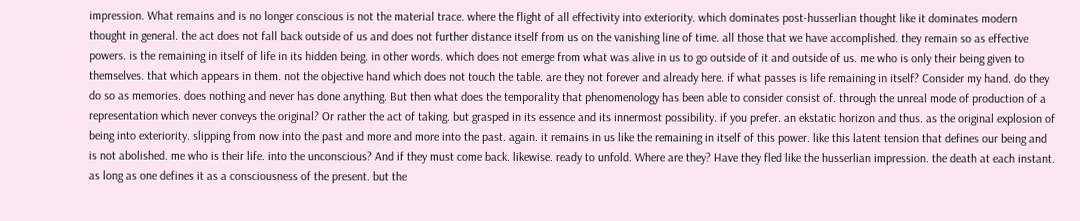impression. What remains and is no longer conscious is not the material trace. where the flight of all effectivity into exteriority. which dominates post-husserlian thought like it dominates modern thought in general. the act does not fall back outside of us and does not further distance itself from us on the vanishing line of time. all those that we have accomplished. they remain so as effective powers. is the remaining in itself of life in its hidden being. in other words. which does not emerge from what was alive in us to go outside of it and outside of us. me who is only their being given to themselves. that which appears in them. not the objective hand which does not touch the table. are they not forever and already here. if what passes is life remaining in itself? Consider my hand. do they do so as memories. does nothing and never has done anything. But then what does the temporality that phenomenology has been able to consider consist of. through the unreal mode of production of a representation which never conveys the original? Or rather the act of taking. but grasped in its essence and its innermost possibility. if you prefer. an ekstatic horizon and thus. as the original explosion of being into exteriority. slipping from now into the past and more and more into the past. again. it remains in us like the remaining in itself of this power. like this latent tension that defines our being and is not abolished. me who is their life. into the unconscious? And if they must come back. likewise. ready to unfold. Where are they? Have they fled like the husserlian impression. the death at each instant. as long as one defines it as a consciousness of the present. but the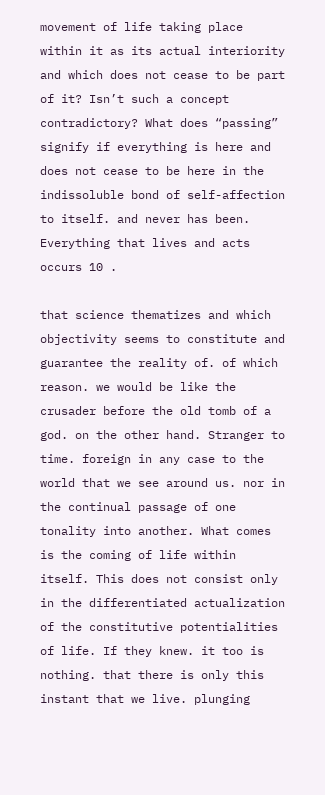movement of life taking place within it as its actual interiority and which does not cease to be part of it? Isn’t such a concept contradictory? What does “passing” signify if everything is here and does not cease to be here in the indissoluble bond of self-affection to itself. and never has been. Everything that lives and acts occurs 10 .

that science thematizes and which objectivity seems to constitute and guarantee the reality of. of which reason. we would be like the crusader before the old tomb of a god. on the other hand. Stranger to time. foreign in any case to the world that we see around us. nor in the continual passage of one tonality into another. What comes is the coming of life within itself. This does not consist only in the differentiated actualization of the constitutive potentialities of life. If they knew. it too is nothing. that there is only this instant that we live. plunging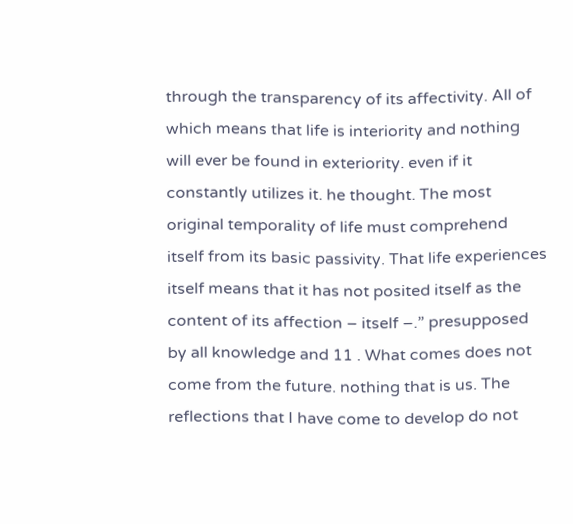through the transparency of its affectivity. All of which means that life is interiority and nothing will ever be found in exteriority. even if it constantly utilizes it. he thought. The most original temporality of life must comprehend itself from its basic passivity. That life experiences itself means that it has not posited itself as the content of its affection – itself –.” presupposed by all knowledge and 11 . What comes does not come from the future. nothing that is us. The reflections that I have come to develop do not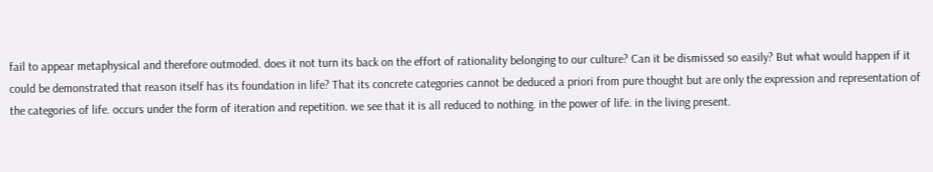fail to appear metaphysical and therefore outmoded. does it not turn its back on the effort of rationality belonging to our culture? Can it be dismissed so easily? But what would happen if it could be demonstrated that reason itself has its foundation in life? That its concrete categories cannot be deduced a priori from pure thought but are only the expression and representation of the categories of life. occurs under the form of iteration and repetition. we see that it is all reduced to nothing. in the power of life. in the living present.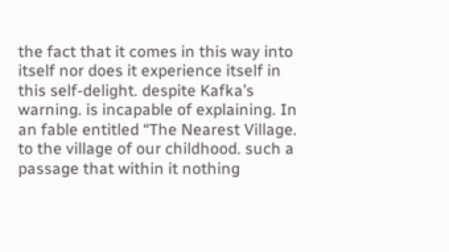the fact that it comes in this way into itself nor does it experience itself in this self-delight. despite Kafka’s warning. is incapable of explaining. In an fable entitled “The Nearest Village. to the village of our childhood. such a passage that within it nothing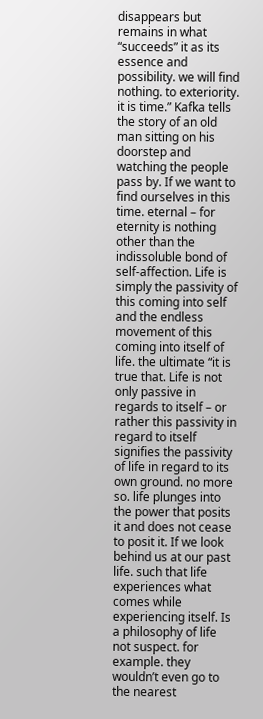disappears but remains in what “succeeds” it as its essence and possibility. we will find nothing. to exteriority. it is time.” Kafka tells the story of an old man sitting on his doorstep and watching the people pass by. If we want to find ourselves in this time. eternal – for eternity is nothing other than the indissoluble bond of self-affection. Life is simply the passivity of this coming into self and the endless movement of this coming into itself of life. the ultimate “it is true that. Life is not only passive in regards to itself – or rather this passivity in regard to itself signifies the passivity of life in regard to its own ground. no more so. life plunges into the power that posits it and does not cease to posit it. If we look behind us at our past life. such that life experiences what comes while experiencing itself. Is a philosophy of life not suspect. for example. they wouldn’t even go to the nearest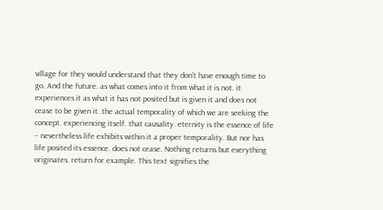village for they would understand that they don’t have enough time to go. And the future. as what comes into it from what it is not. it experiences it as what it has not posited but is given it and does not cease to be given it. the actual temporality of which we are seeking the concept. experiencing itself. that causality. eternity is the essence of life – nevertheless life exhibits within it a proper temporality. But nor has life posited its essence. does not cease. Nothing returns but everything originates. return for example. This text signifies the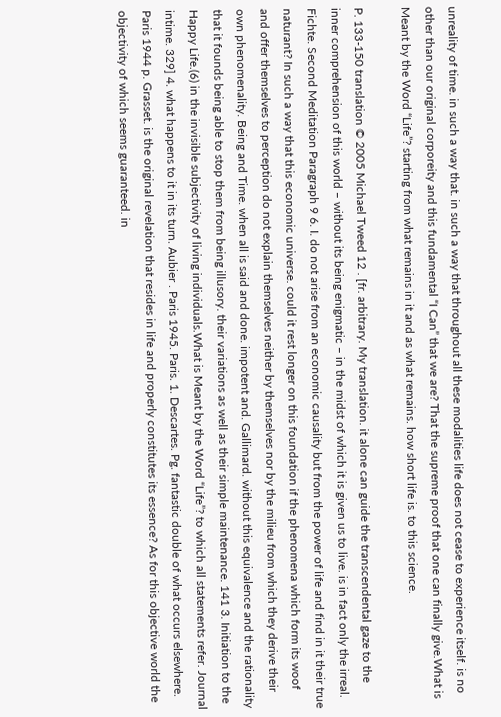unreality of time. in such a way that. in such a way that throughout all these modalities life does not cease to experience itself. is no other than our original corporeity and this fundamental “I Can” that we are? That the supreme proof that one can finally give.What is Meant by the Word “Life”? starting from what remains in it and as what remains. how short life is. to this science.

P. 133-150 translation © 2005 Michael Tweed 12 . [fr. arbitrary. My translation. it alone can guide the transcendental gaze to the inner comprehension of this world – without its being enigmatic – in the midst of which it is given us to live. is in fact only the irreal. Fichte. Second Meditation Paragraph 9 6. I. do not arise from an economic causality but from the power of life and find in it their true naturant? In such a way that this economic universe. could it rest longer on this foundation if the phenomena which form its woof and offer themselves to perception do not explain themselves neither by themselves nor by the milieu from which they derive their own phenomenality. Being and Time. when all is said and done. impotent and. Gallimard. without this equivalence and the rationality that it founds being able to stop them from being illusory. their variations as well as their simple maintenance. 141 3. Initiation to the Happy Life.(6) in the invisible subjectivity of living individuals.What is Meant by the Word “Life”? to which all statements refer. Journal intime. 329] 4. what happens to it in its turn. Aubier . Paris 1945. Paris. 1. Descartes. Pg. fantastic double of what occurs elsewhere. Paris 1944 p. Grasset. is the original revelation that resides in life and properly constitutes its essence? As for this objective world the objectivity of which seems guaranteed. in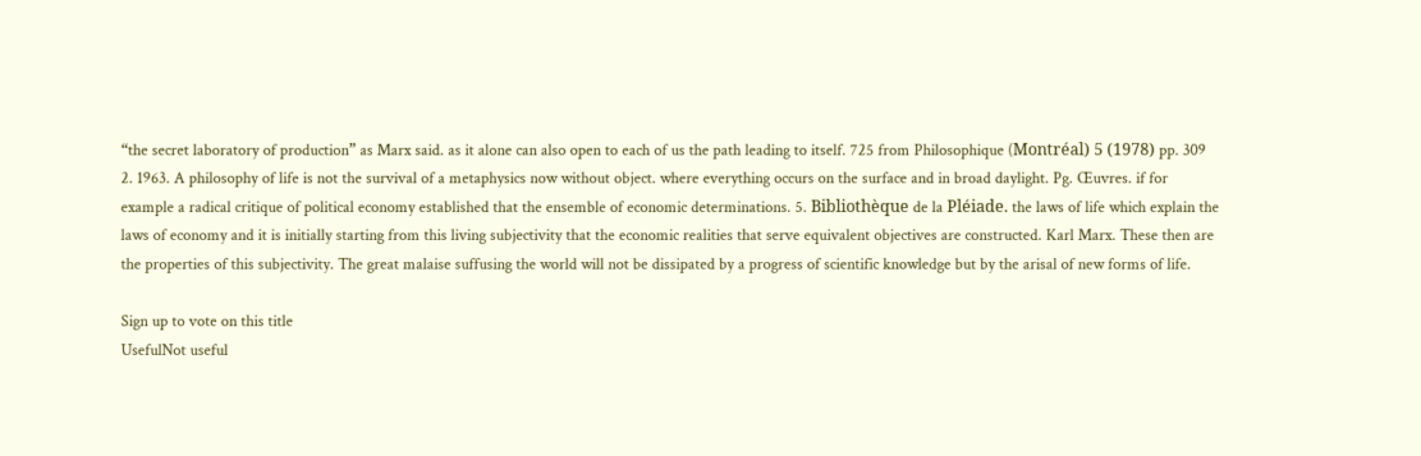“the secret laboratory of production” as Marx said. as it alone can also open to each of us the path leading to itself. 725 from Philosophique (Montréal) 5 (1978) pp. 309 2. 1963. A philosophy of life is not the survival of a metaphysics now without object. where everything occurs on the surface and in broad daylight. Pg. Œuvres. if for example a radical critique of political economy established that the ensemble of economic determinations. 5. Bibliothèque de la Pléiade. the laws of life which explain the laws of economy and it is initially starting from this living subjectivity that the economic realities that serve equivalent objectives are constructed. Karl Marx. These then are the properties of this subjectivity. The great malaise suffusing the world will not be dissipated by a progress of scientific knowledge but by the arisal of new forms of life.

Sign up to vote on this title
UsefulNot useful